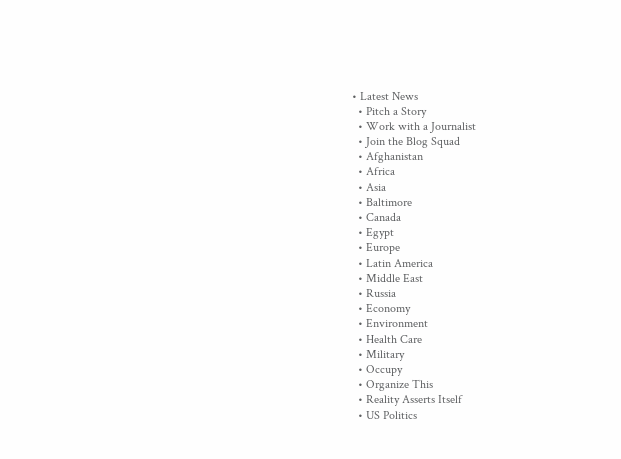• Latest News
  • Pitch a Story
  • Work with a Journalist
  • Join the Blog Squad
  • Afghanistan
  • Africa
  • Asia
  • Baltimore
  • Canada
  • Egypt
  • Europe
  • Latin America
  • Middle East
  • Russia
  • Economy
  • Environment
  • Health Care
  • Military
  • Occupy
  • Organize This
  • Reality Asserts Itself
  • US Politics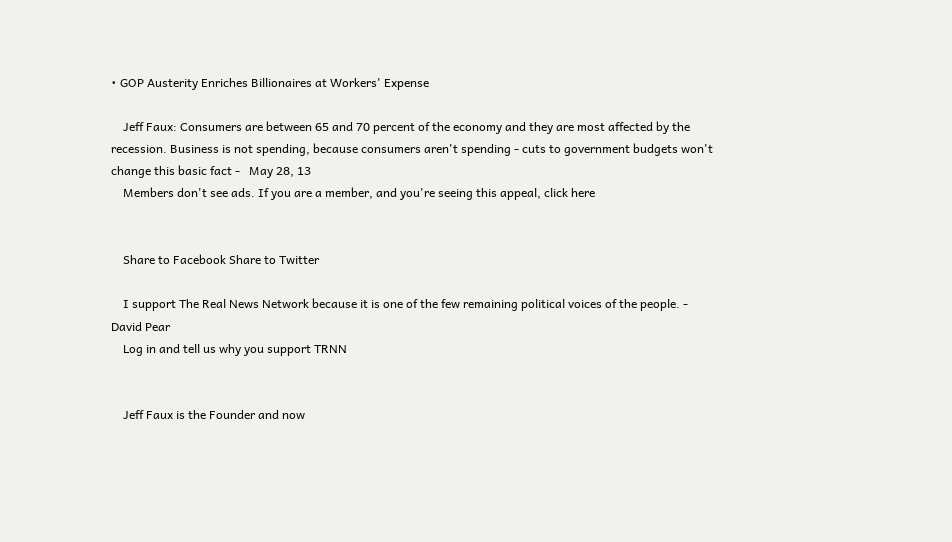• GOP Austerity Enriches Billionaires at Workers' Expense

    Jeff Faux: Consumers are between 65 and 70 percent of the economy and they are most affected by the recession. Business is not spending, because consumers aren't spending - cuts to government budgets won't change this basic fact -   May 28, 13
    Members don't see ads. If you are a member, and you're seeing this appeal, click here


    Share to Facebook Share to Twitter

    I support The Real News Network because it is one of the few remaining political voices of the people. - David Pear
    Log in and tell us why you support TRNN


    Jeff Faux is the Founder and now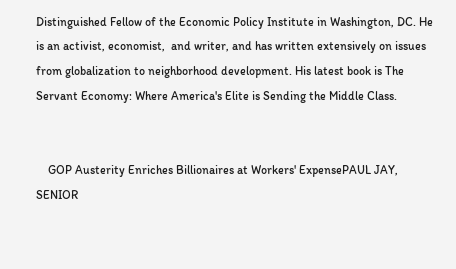Distinguished Fellow of the Economic Policy Institute in Washington, DC. He is an activist, economist,  and writer, and has written extensively on issues from globalization to neighborhood development. His latest book is The Servant Economy: Where America's Elite is Sending the Middle Class.


    GOP Austerity Enriches Billionaires at Workers' ExpensePAUL JAY, SENIOR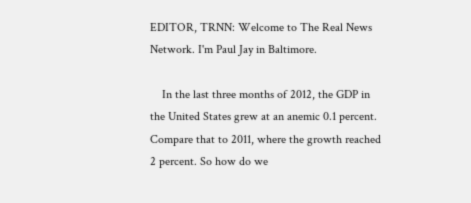EDITOR, TRNN: Welcome to The Real News Network. I'm Paul Jay in Baltimore.

    In the last three months of 2012, the GDP in the United States grew at an anemic 0.1 percent. Compare that to 2011, where the growth reached 2 percent. So how do we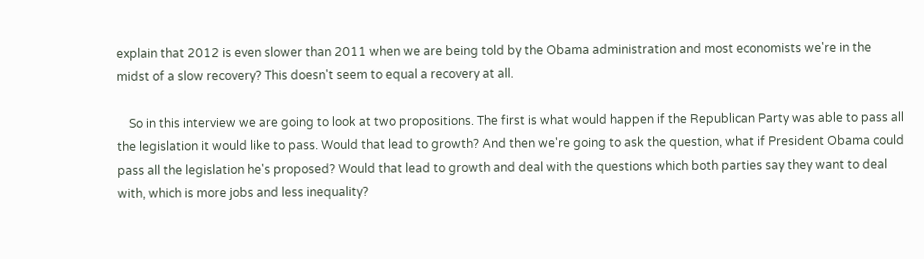explain that 2012 is even slower than 2011 when we are being told by the Obama administration and most economists we're in the midst of a slow recovery? This doesn't seem to equal a recovery at all.

    So in this interview we are going to look at two propositions. The first is what would happen if the Republican Party was able to pass all the legislation it would like to pass. Would that lead to growth? And then we're going to ask the question, what if President Obama could pass all the legislation he's proposed? Would that lead to growth and deal with the questions which both parties say they want to deal with, which is more jobs and less inequality?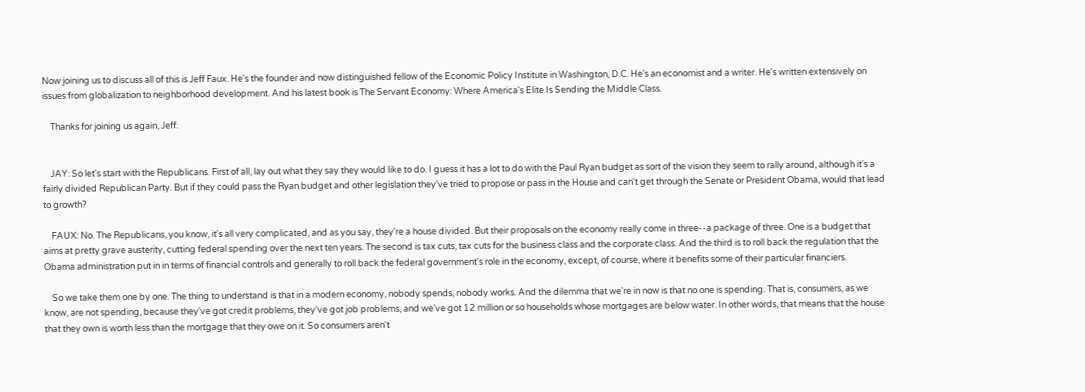Now joining us to discuss all of this is Jeff Faux. He's the founder and now distinguished fellow of the Economic Policy Institute in Washington, D.C. He's an economist and a writer. He's written extensively on issues from globalization to neighborhood development. And his latest book is The Servant Economy: Where America's Elite Is Sending the Middle Class.

    Thanks for joining us again, Jeff.


    JAY: So let's start with the Republicans. First of all, lay out what they say they would like to do. I guess it has a lot to do with the Paul Ryan budget as sort of the vision they seem to rally around, although it's a fairly divided Republican Party. But if they could pass the Ryan budget and other legislation they've tried to propose or pass in the House and can't get through the Senate or President Obama, would that lead to growth?

    FAUX: No. The Republicans, you know, it's all very complicated, and as you say, they're a house divided. But their proposals on the economy really come in three--a package of three. One is a budget that aims at pretty grave austerity, cutting federal spending over the next ten years. The second is tax cuts, tax cuts for the business class and the corporate class. And the third is to roll back the regulation that the Obama administration put in in terms of financial controls and generally to roll back the federal government's role in the economy, except, of course, where it benefits some of their particular financiers.

    So we take them one by one. The thing to understand is that in a modern economy, nobody spends, nobody works. And the dilemma that we're in now is that no one is spending. That is, consumers, as we know, are not spending, because they've got credit problems, they've got job problems, and we've got 12 million or so households whose mortgages are below water. In other words, that means that the house that they own is worth less than the mortgage that they owe on it. So consumers aren't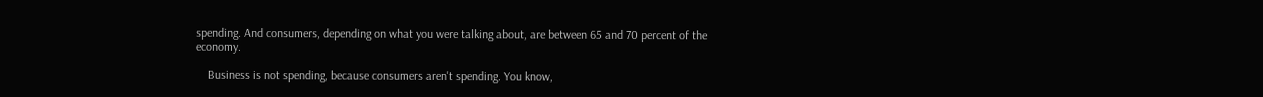spending. And consumers, depending on what you were talking about, are between 65 and 70 percent of the economy.

    Business is not spending, because consumers aren't spending. You know,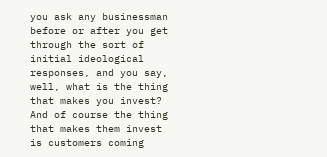you ask any businessman before or after you get through the sort of initial ideological responses, and you say, well, what is the thing that makes you invest? And of course the thing that makes them invest is customers coming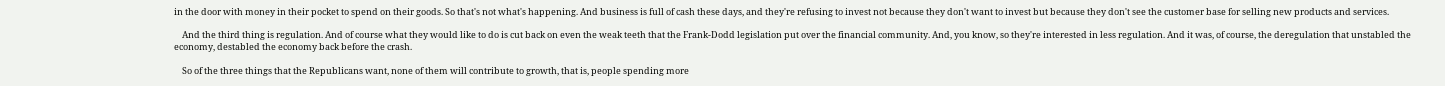in the door with money in their pocket to spend on their goods. So that's not what's happening. And business is full of cash these days, and they're refusing to invest not because they don't want to invest but because they don't see the customer base for selling new products and services.

    And the third thing is regulation. And of course what they would like to do is cut back on even the weak teeth that the Frank-Dodd legislation put over the financial community. And, you know, so they're interested in less regulation. And it was, of course, the deregulation that unstabled the economy, destabled the economy back before the crash.

    So of the three things that the Republicans want, none of them will contribute to growth, that is, people spending more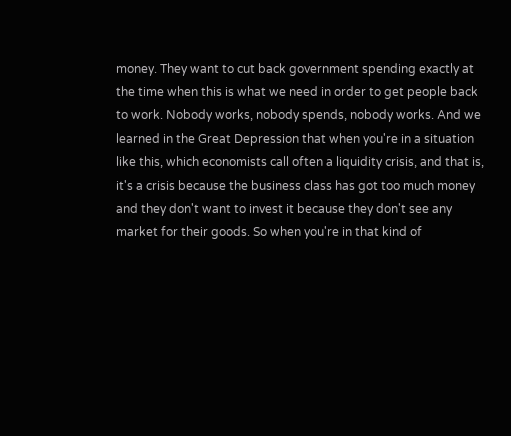money. They want to cut back government spending exactly at the time when this is what we need in order to get people back to work. Nobody works, nobody spends, nobody works. And we learned in the Great Depression that when you're in a situation like this, which economists call often a liquidity crisis, and that is, it's a crisis because the business class has got too much money and they don't want to invest it because they don't see any market for their goods. So when you're in that kind of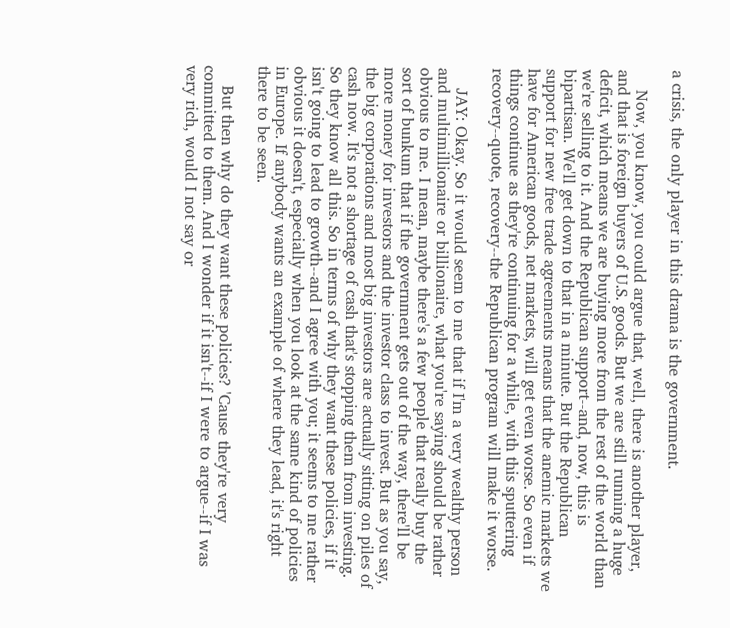a crisis, the only player in this drama is the government.

    Now, you know, you could argue that, well, there is another player, and that is foreign buyers of U.S. goods. But we are still running a huge deficit, which means we are buying more from the rest of the world than we're selling to it. And the Republican support--and, now, this is bipartisan. We'll get down to that in a minute. But the Republican support for new free trade agreements means that the anemic markets we have for American goods, net markets, will get even worse. So even if things continue as they're continuing for a while, with this sputtering recovery--quote, recovery--the Republican program will make it worse.

    JAY: Okay. So it would seem to me that if I'm a very wealthy person and multimillionaire or billionaire, what you're saying should be rather obvious to me. I mean, maybe there's a few people that really buy the sort of bunkum that if the government gets out of the way, there'll be more money for investors and the investor class to invest. But as you say, the big corporations and most big investors are actually sitting on piles of cash now. It's not a shortage of cash that's stopping them from investing. So they know all this. So in terms of why they want these policies, if it isn't going to lead to growth--and I agree with you; it seems to me rather obvious it doesn't, especially when you look at the same kind of policies in Europe. If anybody wants an example of where they lead, it's right there to be seen.

    But then why do they want these policies? 'Cause they're very committed to them. And I wonder if it isn't--if I were to argue--if I was very rich, would I not say or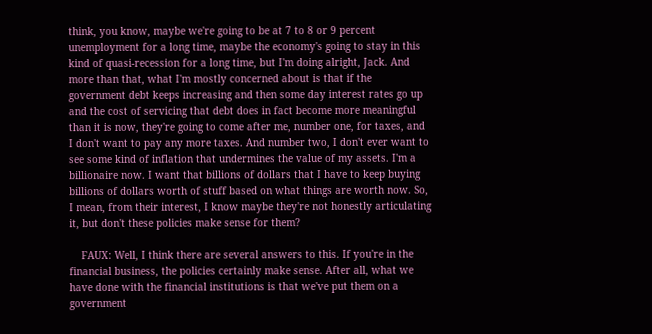think, you know, maybe we're going to be at 7 to 8 or 9 percent unemployment for a long time, maybe the economy's going to stay in this kind of quasi-recession for a long time, but I'm doing alright, Jack. And more than that, what I'm mostly concerned about is that if the government debt keeps increasing and then some day interest rates go up and the cost of servicing that debt does in fact become more meaningful than it is now, they're going to come after me, number one, for taxes, and I don't want to pay any more taxes. And number two, I don't ever want to see some kind of inflation that undermines the value of my assets. I'm a billionaire now. I want that billions of dollars that I have to keep buying billions of dollars worth of stuff based on what things are worth now. So, I mean, from their interest, I know maybe they're not honestly articulating it, but don't these policies make sense for them?

    FAUX: Well, I think there are several answers to this. If you're in the financial business, the policies certainly make sense. After all, what we have done with the financial institutions is that we've put them on a government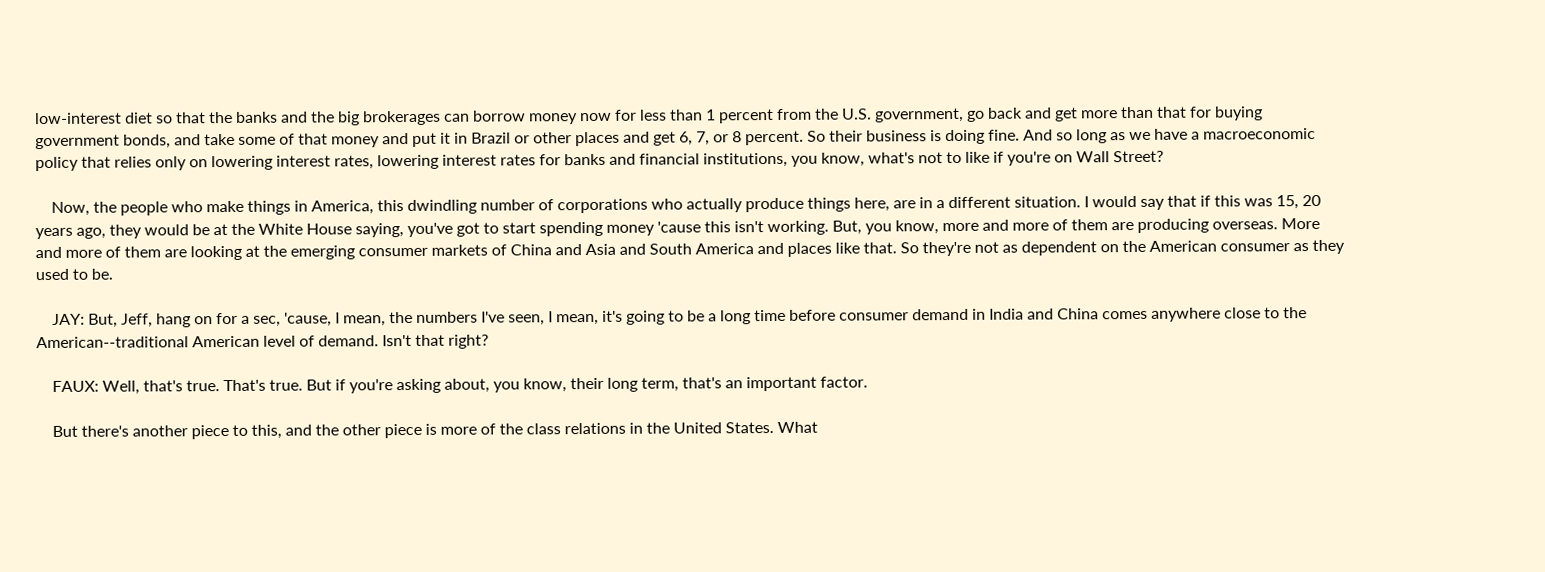low-interest diet so that the banks and the big brokerages can borrow money now for less than 1 percent from the U.S. government, go back and get more than that for buying government bonds, and take some of that money and put it in Brazil or other places and get 6, 7, or 8 percent. So their business is doing fine. And so long as we have a macroeconomic policy that relies only on lowering interest rates, lowering interest rates for banks and financial institutions, you know, what's not to like if you're on Wall Street?

    Now, the people who make things in America, this dwindling number of corporations who actually produce things here, are in a different situation. I would say that if this was 15, 20 years ago, they would be at the White House saying, you've got to start spending money 'cause this isn't working. But, you know, more and more of them are producing overseas. More and more of them are looking at the emerging consumer markets of China and Asia and South America and places like that. So they're not as dependent on the American consumer as they used to be.

    JAY: But, Jeff, hang on for a sec, 'cause, I mean, the numbers I've seen, I mean, it's going to be a long time before consumer demand in India and China comes anywhere close to the American--traditional American level of demand. Isn't that right?

    FAUX: Well, that's true. That's true. But if you're asking about, you know, their long term, that's an important factor.

    But there's another piece to this, and the other piece is more of the class relations in the United States. What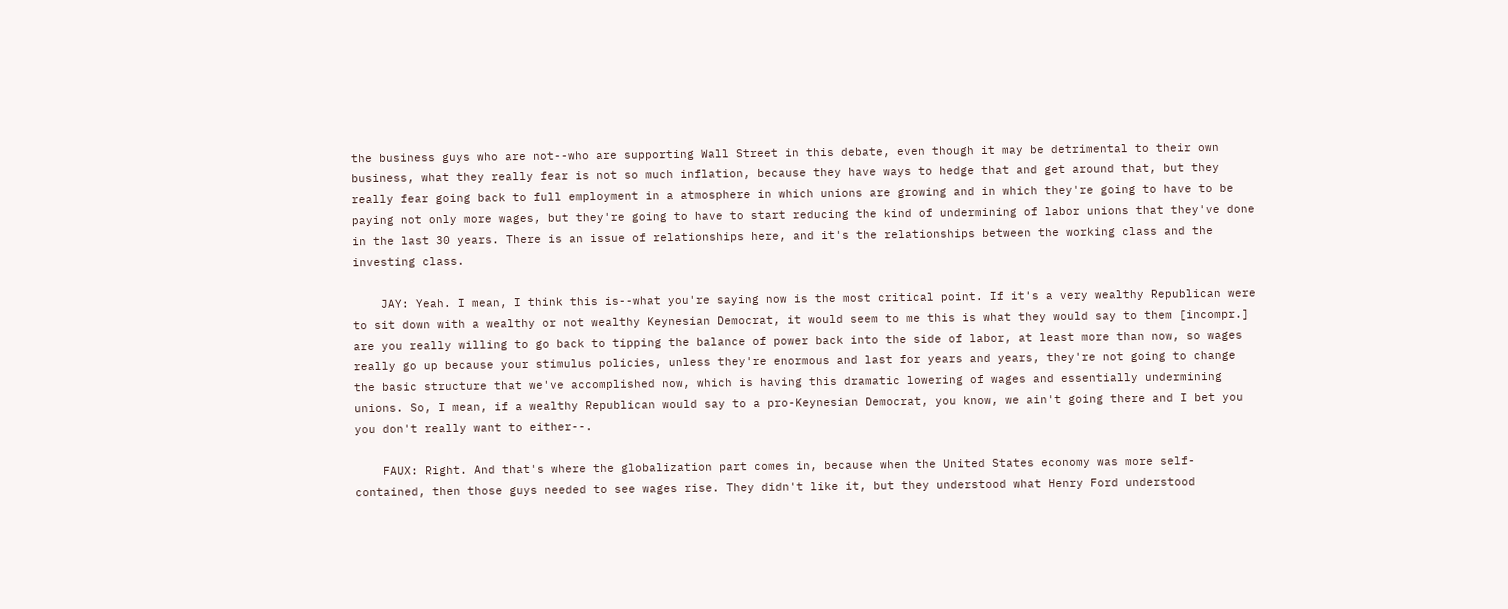the business guys who are not--who are supporting Wall Street in this debate, even though it may be detrimental to their own business, what they really fear is not so much inflation, because they have ways to hedge that and get around that, but they really fear going back to full employment in a atmosphere in which unions are growing and in which they're going to have to be paying not only more wages, but they're going to have to start reducing the kind of undermining of labor unions that they've done in the last 30 years. There is an issue of relationships here, and it's the relationships between the working class and the investing class.

    JAY: Yeah. I mean, I think this is--what you're saying now is the most critical point. If it's a very wealthy Republican were to sit down with a wealthy or not wealthy Keynesian Democrat, it would seem to me this is what they would say to them [incompr.] are you really willing to go back to tipping the balance of power back into the side of labor, at least more than now, so wages really go up because your stimulus policies, unless they're enormous and last for years and years, they're not going to change the basic structure that we've accomplished now, which is having this dramatic lowering of wages and essentially undermining unions. So, I mean, if a wealthy Republican would say to a pro-Keynesian Democrat, you know, we ain't going there and I bet you you don't really want to either--.

    FAUX: Right. And that's where the globalization part comes in, because when the United States economy was more self-contained, then those guys needed to see wages rise. They didn't like it, but they understood what Henry Ford understood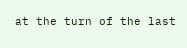at the turn of the last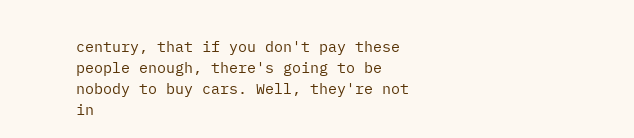century, that if you don't pay these people enough, there's going to be nobody to buy cars. Well, they're not in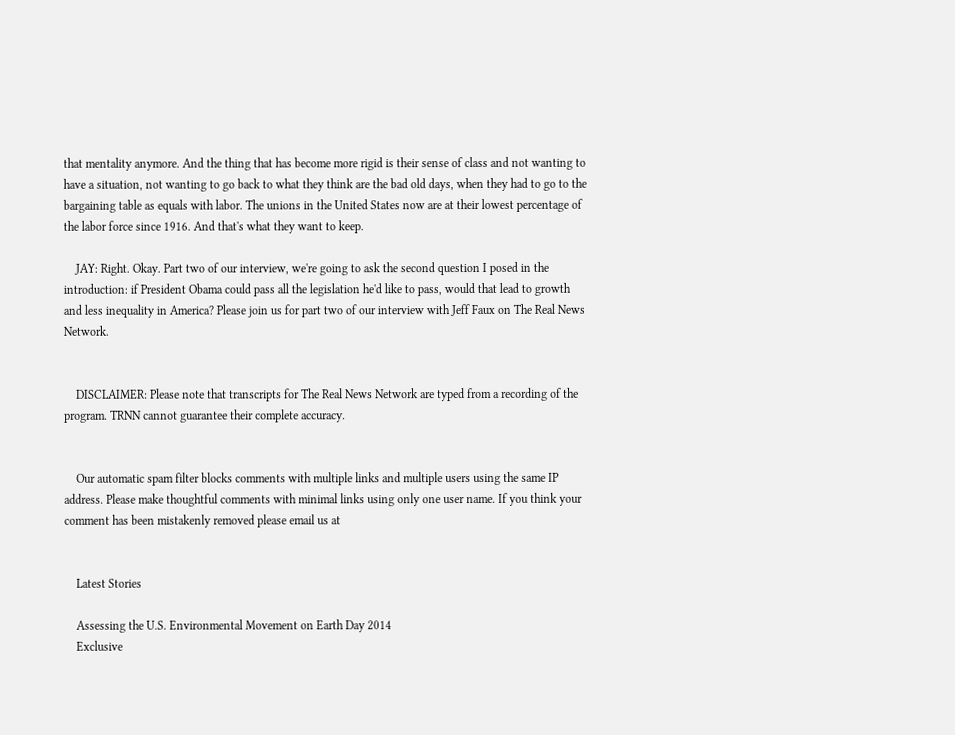that mentality anymore. And the thing that has become more rigid is their sense of class and not wanting to have a situation, not wanting to go back to what they think are the bad old days, when they had to go to the bargaining table as equals with labor. The unions in the United States now are at their lowest percentage of the labor force since 1916. And that's what they want to keep.

    JAY: Right. Okay. Part two of our interview, we're going to ask the second question I posed in the introduction: if President Obama could pass all the legislation he'd like to pass, would that lead to growth and less inequality in America? Please join us for part two of our interview with Jeff Faux on The Real News Network.


    DISCLAIMER: Please note that transcripts for The Real News Network are typed from a recording of the program. TRNN cannot guarantee their complete accuracy.


    Our automatic spam filter blocks comments with multiple links and multiple users using the same IP address. Please make thoughtful comments with minimal links using only one user name. If you think your comment has been mistakenly removed please email us at


    Latest Stories

    Assessing the U.S. Environmental Movement on Earth Day 2014
    Exclusive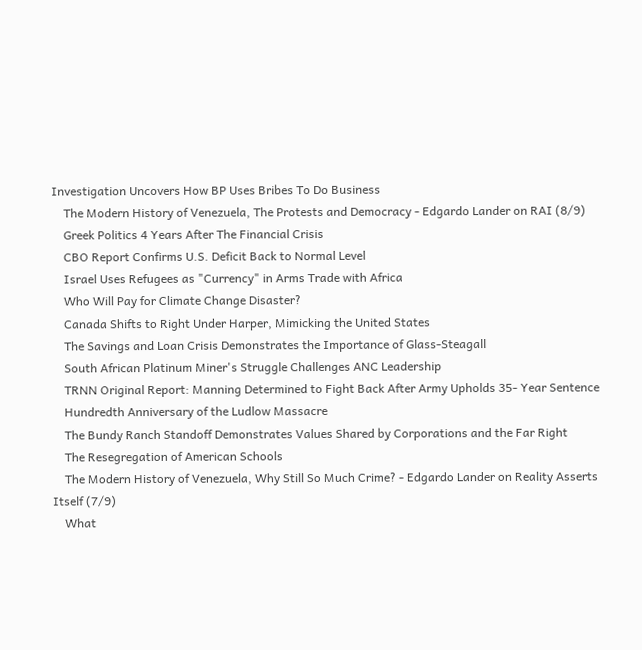Investigation Uncovers How BP Uses Bribes To Do Business
    The Modern History of Venezuela, The Protests and Democracy - Edgardo Lander on RAI (8/9)
    Greek Politics 4 Years After The Financial Crisis
    CBO Report Confirms U.S. Deficit Back to Normal Level
    Israel Uses Refugees as "Currency" in Arms Trade with Africa
    Who Will Pay for Climate Change Disaster?
    Canada Shifts to Right Under Harper, Mimicking the United States
    The Savings and Loan Crisis Demonstrates the Importance of Glass-Steagall
    South African Platinum Miner's Struggle Challenges ANC Leadership
    TRNN Original Report: Manning Determined to Fight Back After Army Upholds 35- Year Sentence
    Hundredth Anniversary of the Ludlow Massacre
    The Bundy Ranch Standoff Demonstrates Values Shared by Corporations and the Far Right
    The Resegregation of American Schools
    The Modern History of Venezuela, Why Still So Much Crime? - Edgardo Lander on Reality Asserts Itself (7/9)
    What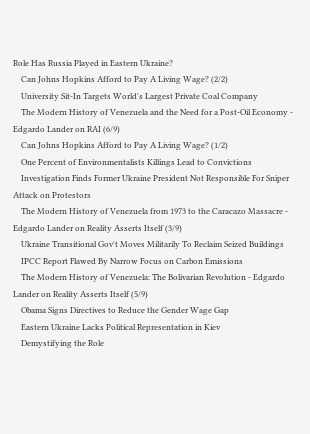Role Has Russia Played in Eastern Ukraine?
    Can Johns Hopkins Afford to Pay A Living Wage? (2/2)
    University Sit-In Targets World's Largest Private Coal Company
    The Modern History of Venezuela and the Need for a Post-Oil Economy - Edgardo Lander on RAI (6/9)
    Can Johns Hopkins Afford to Pay A Living Wage? (1/2)
    One Percent of Environmentalists Killings Lead to Convictions
    Investigation Finds Former Ukraine President Not Responsible For Sniper Attack on Protestors
    The Modern History of Venezuela from 1973 to the Caracazo Massacre - Edgardo Lander on Reality Asserts Itself (3/9)
    Ukraine Transitional Gov't Moves Militarily To Reclaim Seized Buildings
    IPCC Report Flawed By Narrow Focus on Carbon Emissions
    The Modern History of Venezuela: The Bolivarian Revolution - Edgardo Lander on Reality Asserts Itself (5/9)
    Obama Signs Directives to Reduce the Gender Wage Gap
    Eastern Ukraine Lacks Political Representation in Kiev
    Demystifying the Role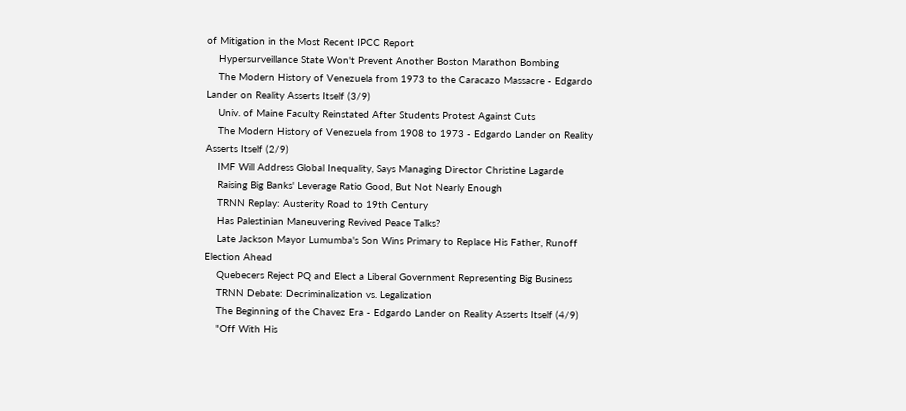of Mitigation in the Most Recent IPCC Report
    Hypersurveillance State Won't Prevent Another Boston Marathon Bombing
    The Modern History of Venezuela from 1973 to the Caracazo Massacre - Edgardo Lander on Reality Asserts Itself (3/9)
    Univ. of Maine Faculty Reinstated After Students Protest Against Cuts
    The Modern History of Venezuela from 1908 to 1973 - Edgardo Lander on Reality Asserts Itself (2/9)
    IMF Will Address Global Inequality, Says Managing Director Christine Lagarde
    Raising Big Banks' Leverage Ratio Good, But Not Nearly Enough
    TRNN Replay: Austerity Road to 19th Century
    Has Palestinian Maneuvering Revived Peace Talks?
    Late Jackson Mayor Lumumba's Son Wins Primary to Replace His Father, Runoff Election Ahead
    Quebecers Reject PQ and Elect a Liberal Government Representing Big Business
    TRNN Debate: Decriminalization vs. Legalization
    The Beginning of the Chavez Era - Edgardo Lander on Reality Asserts Itself (4/9)
    "Off With His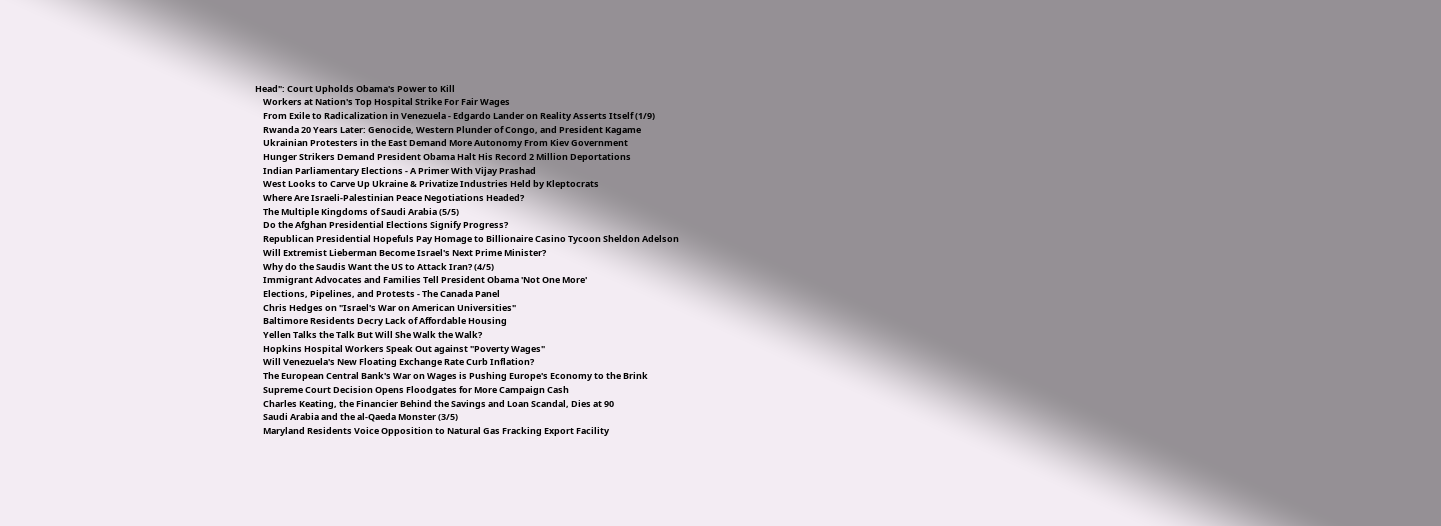Head": Court Upholds Obama's Power to Kill
    Workers at Nation's Top Hospital Strike For Fair Wages
    From Exile to Radicalization in Venezuela - Edgardo Lander on Reality Asserts Itself (1/9)
    Rwanda 20 Years Later: Genocide, Western Plunder of Congo, and President Kagame
    Ukrainian Protesters in the East Demand More Autonomy From Kiev Government
    Hunger Strikers Demand President Obama Halt His Record 2 Million Deportations
    Indian Parliamentary Elections - A Primer With Vijay Prashad
    West Looks to Carve Up Ukraine & Privatize Industries Held by Kleptocrats
    Where Are Israeli-Palestinian Peace Negotiations Headed?
    The Multiple Kingdoms of Saudi Arabia (5/5)
    Do the Afghan Presidential Elections Signify Progress?
    Republican Presidential Hopefuls Pay Homage to Billionaire Casino Tycoon Sheldon Adelson
    Will Extremist Lieberman Become Israel's Next Prime Minister?
    Why do the Saudis Want the US to Attack Iran? (4/5)
    Immigrant Advocates and Families Tell President Obama 'Not One More'
    Elections, Pipelines, and Protests - The Canada Panel
    Chris Hedges on "Israel's War on American Universities"
    Baltimore Residents Decry Lack of Affordable Housing
    Yellen Talks the Talk But Will She Walk the Walk?
    Hopkins Hospital Workers Speak Out against "Poverty Wages"
    Will Venezuela's New Floating Exchange Rate Curb Inflation?
    The European Central Bank's War on Wages is Pushing Europe's Economy to the Brink
    Supreme Court Decision Opens Floodgates for More Campaign Cash
    Charles Keating, the Financier Behind the Savings and Loan Scandal, Dies at 90
    Saudi Arabia and the al-Qaeda Monster (3/5)
    Maryland Residents Voice Opposition to Natural Gas Fracking Export Facility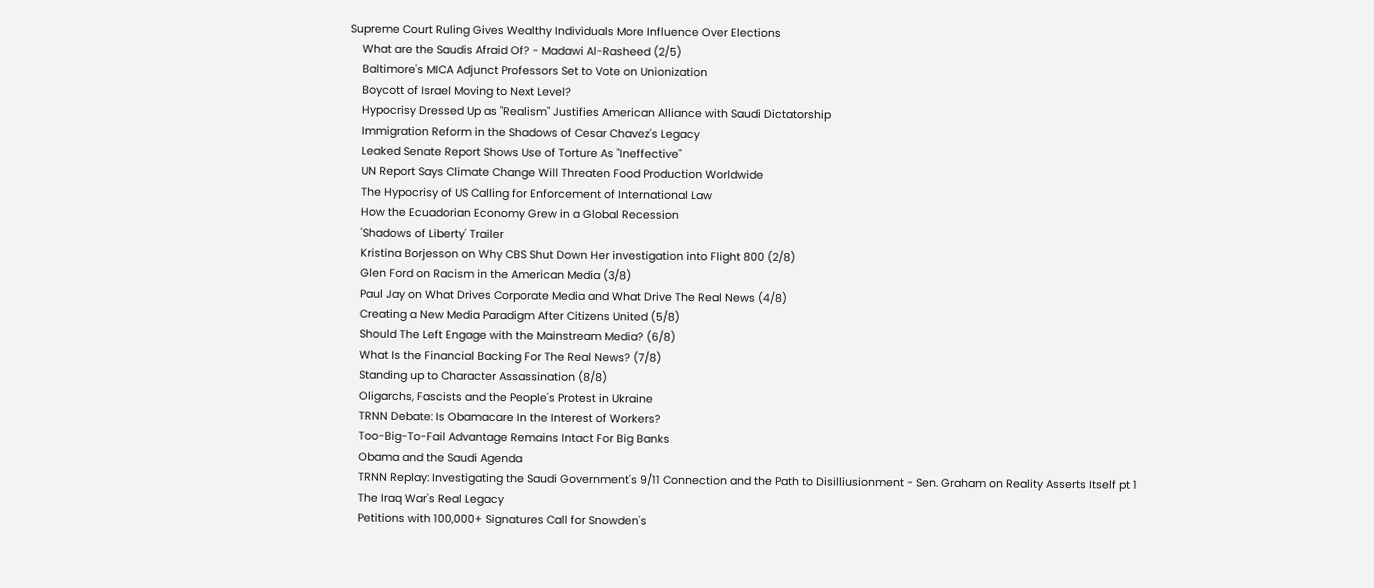Supreme Court Ruling Gives Wealthy Individuals More Influence Over Elections
    What are the Saudis Afraid Of? - Madawi Al-Rasheed (2/5)
    Baltimore's MICA Adjunct Professors Set to Vote on Unionization
    Boycott of Israel Moving to Next Level?
    Hypocrisy Dressed Up as "Realism" Justifies American Alliance with Saudi Dictatorship
    Immigration Reform in the Shadows of Cesar Chavez's Legacy
    Leaked Senate Report Shows Use of Torture As "Ineffective"
    UN Report Says Climate Change Will Threaten Food Production Worldwide
    The Hypocrisy of US Calling for Enforcement of International Law
    How the Ecuadorian Economy Grew in a Global Recession
    'Shadows of Liberty' Trailer
    Kristina Borjesson on Why CBS Shut Down Her investigation into Flight 800 (2/8)
    Glen Ford on Racism in the American Media (3/8)
    Paul Jay on What Drives Corporate Media and What Drive The Real News (4/8)
    Creating a New Media Paradigm After Citizens United (5/8)
    Should The Left Engage with the Mainstream Media? (6/8)
    What Is the Financial Backing For The Real News? (7/8)
    Standing up to Character Assassination (8/8)
    Oligarchs, Fascists and the People's Protest in Ukraine
    TRNN Debate: Is Obamacare In the Interest of Workers?
    Too-Big-To-Fail Advantage Remains Intact For Big Banks
    Obama and the Saudi Agenda
    TRNN Replay: Investigating the Saudi Government's 9/11 Connection and the Path to Disilliusionment - Sen. Graham on Reality Asserts Itself pt 1
    The Iraq War's Real Legacy
    Petitions with 100,000+ Signatures Call for Snowden's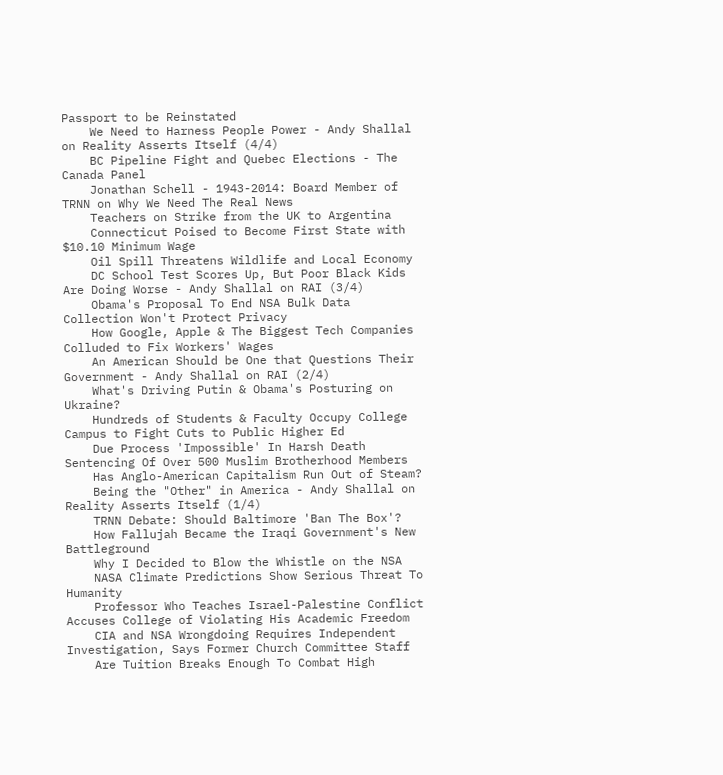Passport to be Reinstated
    We Need to Harness People Power - Andy Shallal on Reality Asserts Itself (4/4)
    BC Pipeline Fight and Quebec Elections - The Canada Panel
    Jonathan Schell - 1943-2014: Board Member of TRNN on Why We Need The Real News
    Teachers on Strike from the UK to Argentina
    Connecticut Poised to Become First State with $10.10 Minimum Wage
    Oil Spill Threatens Wildlife and Local Economy
    DC School Test Scores Up, But Poor Black Kids Are Doing Worse - Andy Shallal on RAI (3/4)
    Obama's Proposal To End NSA Bulk Data Collection Won't Protect Privacy
    How Google, Apple & The Biggest Tech Companies Colluded to Fix Workers' Wages
    An American Should be One that Questions Their Government - Andy Shallal on RAI (2/4)
    What's Driving Putin & Obama's Posturing on Ukraine?
    Hundreds of Students & Faculty Occupy College Campus to Fight Cuts to Public Higher Ed
    Due Process 'Impossible' In Harsh Death Sentencing Of Over 500 Muslim Brotherhood Members
    Has Anglo-American Capitalism Run Out of Steam?
    Being the "Other" in America - Andy Shallal on Reality Asserts Itself (1/4)
    TRNN Debate: Should Baltimore 'Ban The Box'?
    How Fallujah Became the Iraqi Government's New Battleground
    Why I Decided to Blow the Whistle on the NSA
    NASA Climate Predictions Show Serious Threat To Humanity
    Professor Who Teaches Israel-Palestine Conflict Accuses College of Violating His Academic Freedom
    CIA and NSA Wrongdoing Requires Independent Investigation, Says Former Church Committee Staff
    Are Tuition Breaks Enough To Combat High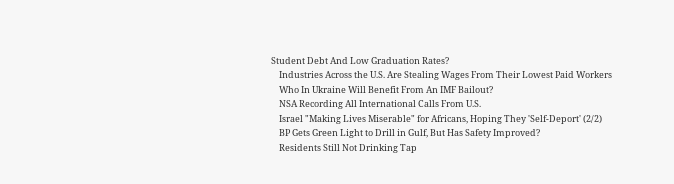Student Debt And Low Graduation Rates?
    Industries Across the U.S. Are Stealing Wages From Their Lowest Paid Workers
    Who In Ukraine Will Benefit From An IMF Bailout?
    NSA Recording All International Calls From U.S.
    Israel "Making Lives Miserable" for Africans, Hoping They 'Self-Deport' (2/2)
    BP Gets Green Light to Drill in Gulf, But Has Safety Improved?
    Residents Still Not Drinking Tap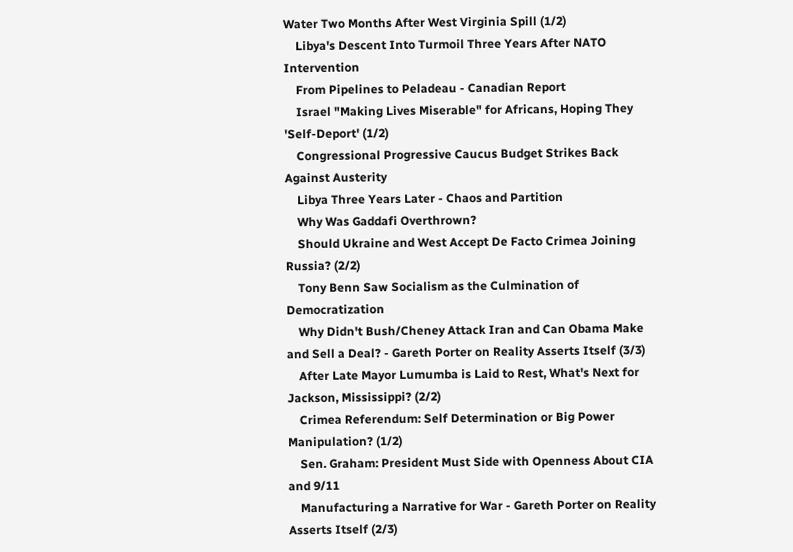Water Two Months After West Virginia Spill (1/2)
    Libya's Descent Into Turmoil Three Years After NATO Intervention
    From Pipelines to Peladeau - Canadian Report
    Israel "Making Lives Miserable" for Africans, Hoping They 'Self-Deport' (1/2)
    Congressional Progressive Caucus Budget Strikes Back Against Austerity
    Libya Three Years Later - Chaos and Partition
    Why Was Gaddafi Overthrown?
    Should Ukraine and West Accept De Facto Crimea Joining Russia? (2/2)
    Tony Benn Saw Socialism as the Culmination of Democratization
    Why Didn't Bush/Cheney Attack Iran and Can Obama Make and Sell a Deal? - Gareth Porter on Reality Asserts Itself (3/3)
    After Late Mayor Lumumba is Laid to Rest, What's Next for Jackson, Mississippi? (2/2)
    Crimea Referendum: Self Determination or Big Power Manipulation? (1/2)
    Sen. Graham: President Must Side with Openness About CIA and 9/11
    Manufacturing a Narrative for War - Gareth Porter on Reality Asserts Itself (2/3)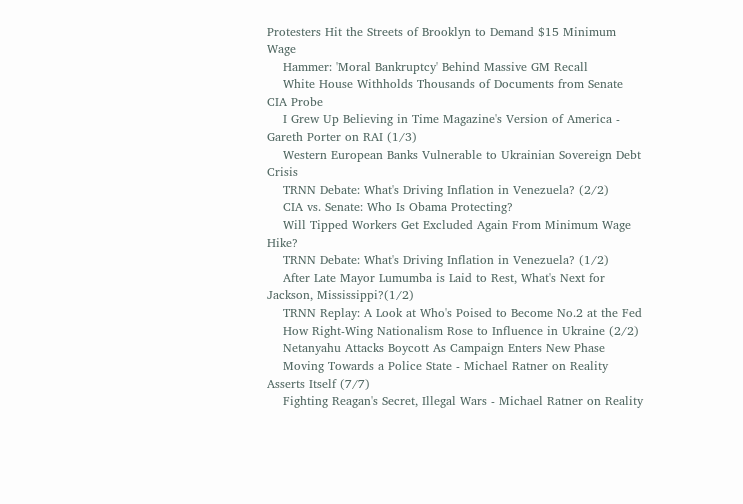Protesters Hit the Streets of Brooklyn to Demand $15 Minimum Wage
    Hammer: 'Moral Bankruptcy' Behind Massive GM Recall
    White House Withholds Thousands of Documents from Senate CIA Probe
    I Grew Up Believing in Time Magazine's Version of America - Gareth Porter on RAI (1/3)
    Western European Banks Vulnerable to Ukrainian Sovereign Debt Crisis
    TRNN Debate: What's Driving Inflation in Venezuela? (2/2)
    CIA vs. Senate: Who Is Obama Protecting?
    Will Tipped Workers Get Excluded Again From Minimum Wage Hike?
    TRNN Debate: What's Driving Inflation in Venezuela? (1/2)
    After Late Mayor Lumumba is Laid to Rest, What's Next for Jackson, Mississippi?(1/2)
    TRNN Replay: A Look at Who's Poised to Become No.2 at the Fed
    How Right-Wing Nationalism Rose to Influence in Ukraine (2/2)
    Netanyahu Attacks Boycott As Campaign Enters New Phase
    Moving Towards a Police State - Michael Ratner on Reality Asserts Itself (7/7)
    Fighting Reagan's Secret, Illegal Wars - Michael Ratner on Reality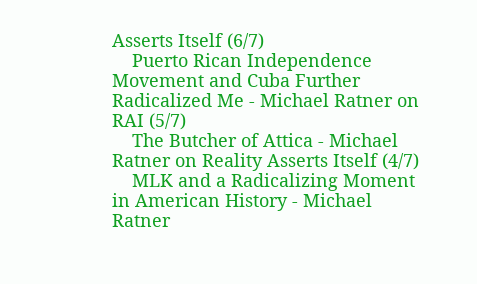Asserts Itself (6/7)
    Puerto Rican Independence Movement and Cuba Further Radicalized Me - Michael Ratner on RAI (5/7)
    The Butcher of Attica - Michael Ratner on Reality Asserts Itself (4/7)
    MLK and a Radicalizing Moment in American History - Michael Ratner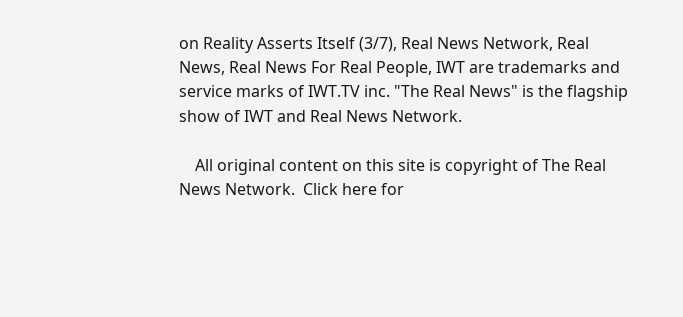on Reality Asserts Itself (3/7), Real News Network, Real News, Real News For Real People, IWT are trademarks and service marks of IWT.TV inc. "The Real News" is the flagship show of IWT and Real News Network.

    All original content on this site is copyright of The Real News Network.  Click here for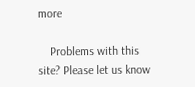more

    Problems with this site? Please let us know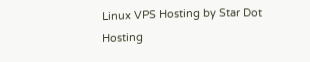Linux VPS Hosting by Star Dot Hosting